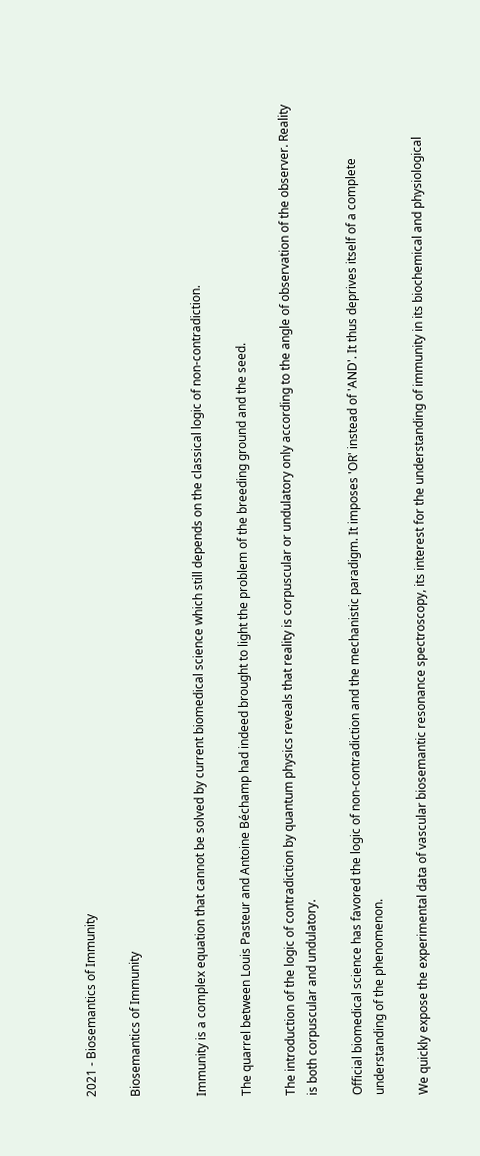2021 - Biosemantics of Immunity

Biosemantics of Immunity


Immunity is a complex equation that cannot be solved by current biomedical science which still depends on the classical logic of non-contradiction.

The quarrel between Louis Pasteur and Antoine Béchamp had indeed brought to light the problem of the breeding ground and the seed.

The introduction of the logic of contradiction by quantum physics reveals that reality is corpuscular or undulatory only according to the angle of observation of the observer. Reality is both corpuscular and undulatory.

Official biomedical science has favored the logic of non-contradiction and the mechanistic paradigm. It imposes 'OR' instead of 'AND'. It thus deprives itself of a complete understanding of the phenomenon.

We quickly expose the experimental data of vascular biosemantic resonance spectroscopy, its interest for the understanding of immunity in its biochemical and physiological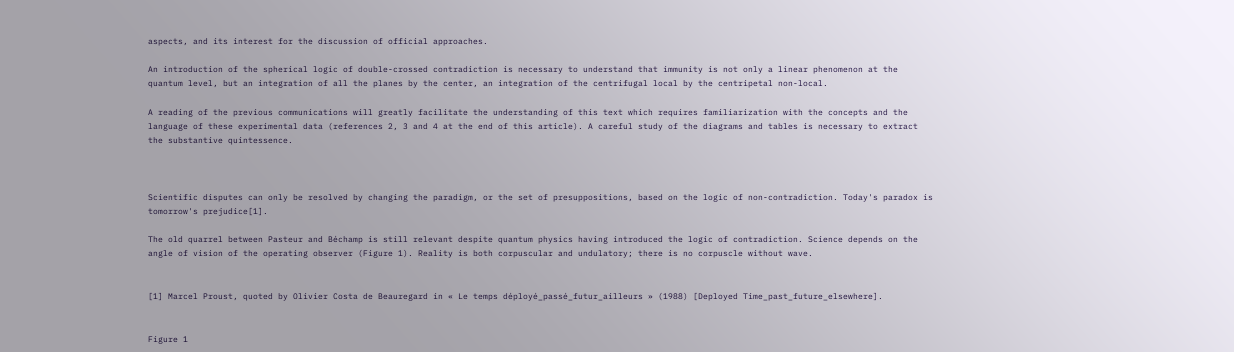aspects, and its interest for the discussion of official approaches.

An introduction of the spherical logic of double-crossed contradiction is necessary to understand that immunity is not only a linear phenomenon at the quantum level, but an integration of all the planes by the center, an integration of the centrifugal local by the centripetal non-local.

A reading of the previous communications will greatly facilitate the understanding of this text which requires familiarization with the concepts and the language of these experimental data (references 2, 3 and 4 at the end of this article). A careful study of the diagrams and tables is necessary to extract the substantive quintessence.



Scientific disputes can only be resolved by changing the paradigm, or the set of presuppositions, based on the logic of non-contradiction. Today's paradox is tomorrow's prejudice[1].

The old quarrel between Pasteur and Béchamp is still relevant despite quantum physics having introduced the logic of contradiction. Science depends on the angle of vision of the operating observer (Figure 1). Reality is both corpuscular and undulatory; there is no corpuscle without wave.


[1] Marcel Proust, quoted by Olivier Costa de Beauregard in « Le temps déployé_passé_futur_ailleurs » (1988) [Deployed Time_past_future_elsewhere].


Figure 1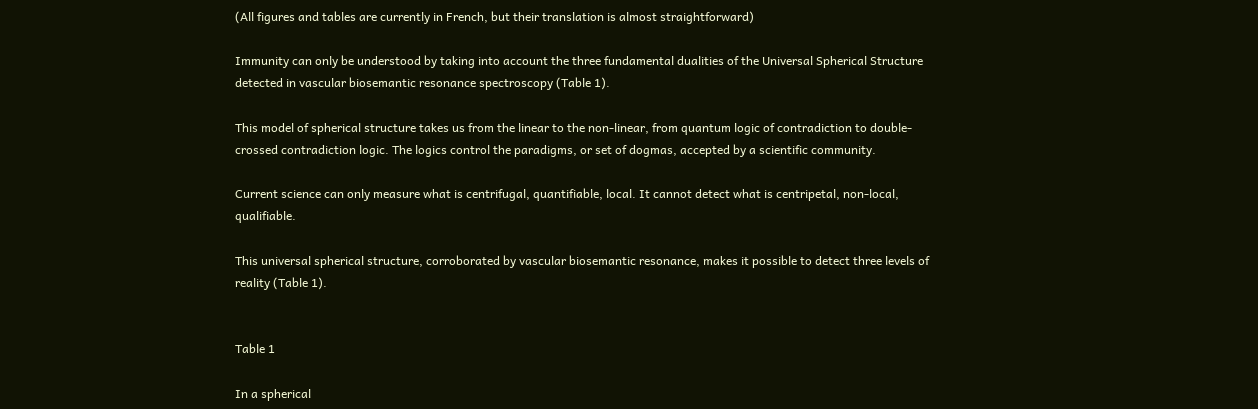(All figures and tables are currently in French, but their translation is almost straightforward)

Immunity can only be understood by taking into account the three fundamental dualities of the Universal Spherical Structure detected in vascular biosemantic resonance spectroscopy (Table 1).

This model of spherical structure takes us from the linear to the non-linear, from quantum logic of contradiction to double-crossed contradiction logic. The logics control the paradigms, or set of dogmas, accepted by a scientific community.

Current science can only measure what is centrifugal, quantifiable, local. It cannot detect what is centripetal, non-local, qualifiable.

This universal spherical structure, corroborated by vascular biosemantic resonance, makes it possible to detect three levels of reality (Table 1).


Table 1

In a spherical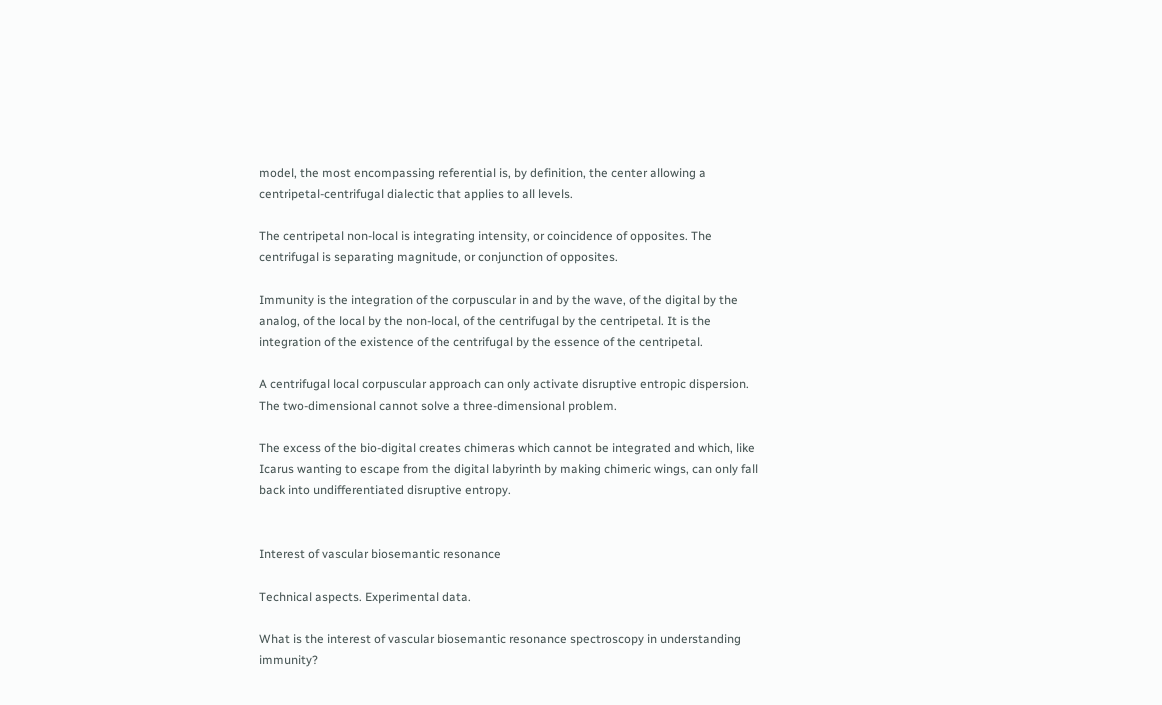model, the most encompassing referential is, by definition, the center allowing a centripetal-centrifugal dialectic that applies to all levels.

The centripetal non-local is integrating intensity, or coincidence of opposites. The centrifugal is separating magnitude, or conjunction of opposites.

Immunity is the integration of the corpuscular in and by the wave, of the digital by the analog, of the local by the non-local, of the centrifugal by the centripetal. It is the integration of the existence of the centrifugal by the essence of the centripetal.

A centrifugal local corpuscular approach can only activate disruptive entropic dispersion. The two-dimensional cannot solve a three-dimensional problem.

The excess of the bio-digital creates chimeras which cannot be integrated and which, like Icarus wanting to escape from the digital labyrinth by making chimeric wings, can only fall back into undifferentiated disruptive entropy.


Interest of vascular biosemantic resonance

Technical aspects. Experimental data.

What is the interest of vascular biosemantic resonance spectroscopy in understanding immunity?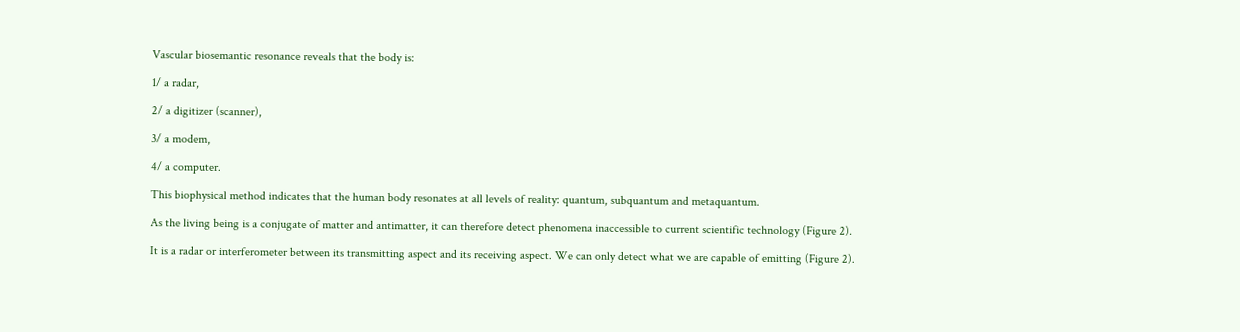Vascular biosemantic resonance reveals that the body is:

1/ a radar,

2/ a digitizer (scanner),

3/ a modem,

4/ a computer.

This biophysical method indicates that the human body resonates at all levels of reality: quantum, subquantum and metaquantum.

As the living being is a conjugate of matter and antimatter, it can therefore detect phenomena inaccessible to current scientific technology (Figure 2).

It is a radar or interferometer between its transmitting aspect and its receiving aspect. We can only detect what we are capable of emitting (Figure 2).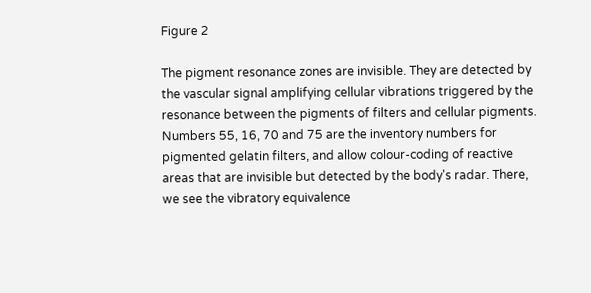Figure 2

The pigment resonance zones are invisible. They are detected by the vascular signal amplifying cellular vibrations triggered by the resonance between the pigments of filters and cellular pigments. Numbers 55, 16, 70 and 75 are the inventory numbers for pigmented gelatin filters, and allow colour-coding of reactive areas that are invisible but detected by the body's radar. There, we see the vibratory equivalence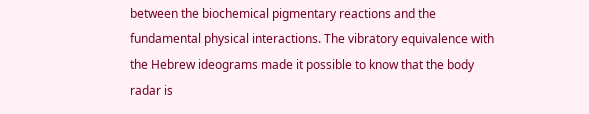between the biochemical pigmentary reactions and the fundamental physical interactions. The vibratory equivalence with the Hebrew ideograms made it possible to know that the body radar is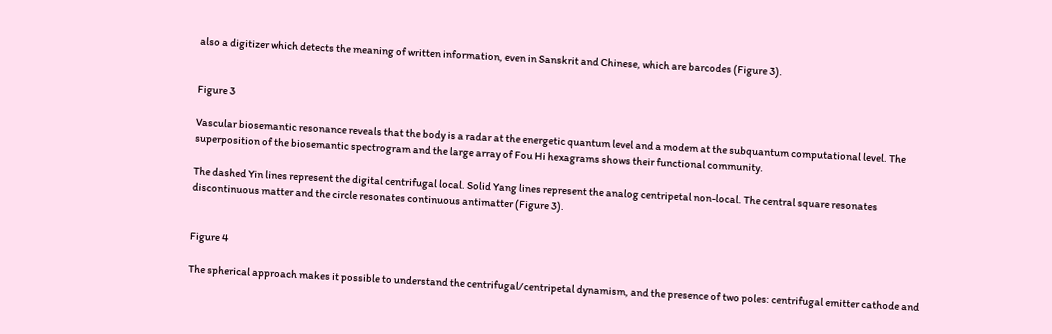also a digitizer which detects the meaning of written information, even in Sanskrit and Chinese, which are barcodes (Figure 3).


Figure 3

Vascular biosemantic resonance reveals that the body is a radar at the energetic quantum level and a modem at the subquantum computational level. The superposition of the biosemantic spectrogram and the large array of Fou Hi hexagrams shows their functional community.

The dashed Yin lines represent the digital centrifugal local. Solid Yang lines represent the analog centripetal non-local. The central square resonates discontinuous matter and the circle resonates continuous antimatter (Figure 3).


Figure 4

The spherical approach makes it possible to understand the centrifugal/centripetal dynamism, and the presence of two poles: centrifugal emitter cathode and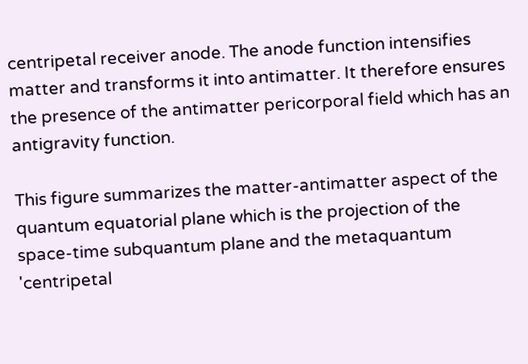centripetal receiver anode. The anode function intensifies matter and transforms it into antimatter. It therefore ensures the presence of the antimatter pericorporal field which has an antigravity function.

This figure summarizes the matter-antimatter aspect of the quantum equatorial plane which is the projection of the space-time subquantum plane and the metaquantum 'centripetal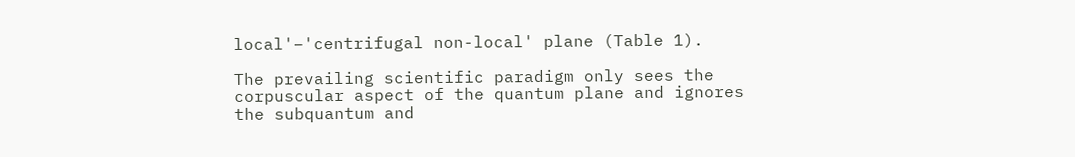local'–'centrifugal non-local' plane (Table 1).

The prevailing scientific paradigm only sees the corpuscular aspect of the quantum plane and ignores the subquantum and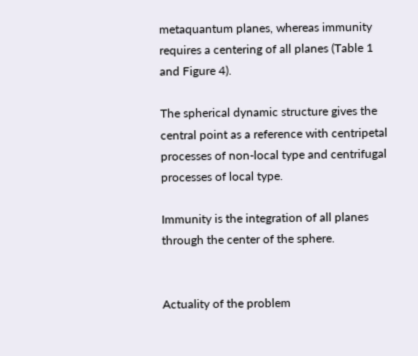metaquantum planes, whereas immunity requires a centering of all planes (Table 1 and Figure 4).

The spherical dynamic structure gives the central point as a reference with centripetal processes of non-local type and centrifugal processes of local type.

Immunity is the integration of all planes through the center of the sphere.


Actuality of the problem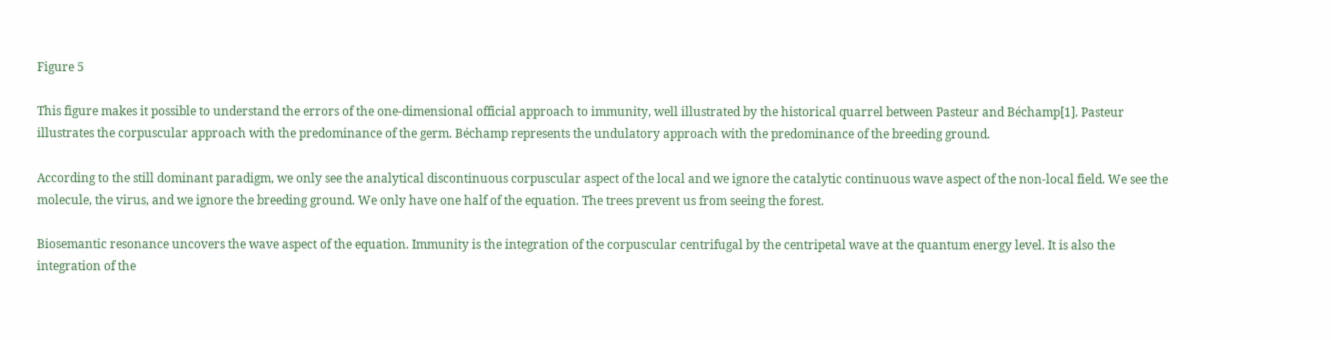Figure 5

This figure makes it possible to understand the errors of the one-dimensional official approach to immunity, well illustrated by the historical quarrel between Pasteur and Béchamp[1]. Pasteur illustrates the corpuscular approach with the predominance of the germ. Béchamp represents the undulatory approach with the predominance of the breeding ground.

According to the still dominant paradigm, we only see the analytical discontinuous corpuscular aspect of the local and we ignore the catalytic continuous wave aspect of the non-local field. We see the molecule, the virus, and we ignore the breeding ground. We only have one half of the equation. The trees prevent us from seeing the forest.

Biosemantic resonance uncovers the wave aspect of the equation. Immunity is the integration of the corpuscular centrifugal by the centripetal wave at the quantum energy level. It is also the integration of the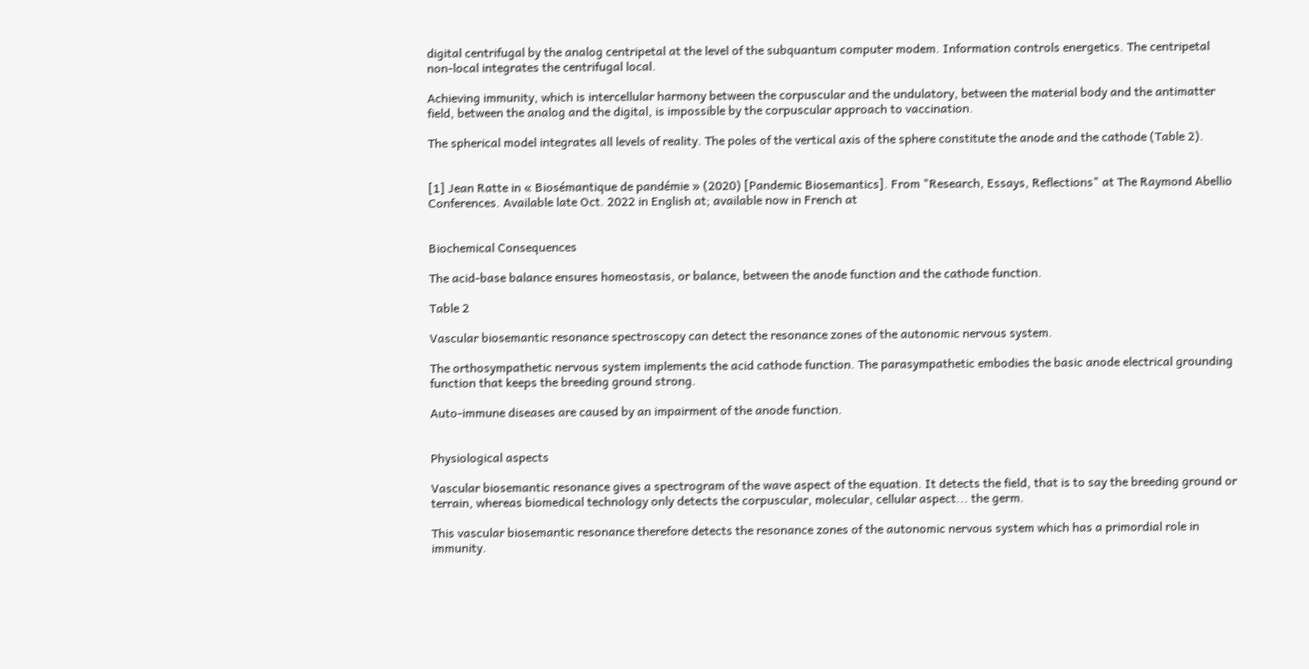digital centrifugal by the analog centripetal at the level of the subquantum computer modem. Information controls energetics. The centripetal non-local integrates the centrifugal local.

Achieving immunity, which is intercellular harmony between the corpuscular and the undulatory, between the material body and the antimatter field, between the analog and the digital, is impossible by the corpuscular approach to vaccination.

The spherical model integrates all levels of reality. The poles of the vertical axis of the sphere constitute the anode and the cathode (Table 2).


[1] Jean Ratte in « Biosémantique de pandémie » (2020) [Pandemic Biosemantics]. From "Research, Essays, Reflections" at The Raymond Abellio Conferences. Available late Oct. 2022 in English at; available now in French at


Biochemical Consequences

The acid-base balance ensures homeostasis, or balance, between the anode function and the cathode function.

Table 2

Vascular biosemantic resonance spectroscopy can detect the resonance zones of the autonomic nervous system.

The orthosympathetic nervous system implements the acid cathode function. The parasympathetic embodies the basic anode electrical grounding function that keeps the breeding ground strong.

Auto-immune diseases are caused by an impairment of the anode function.


Physiological aspects

Vascular biosemantic resonance gives a spectrogram of the wave aspect of the equation. It detects the field, that is to say the breeding ground or terrain, whereas biomedical technology only detects the corpuscular, molecular, cellular aspect... the germ.

This vascular biosemantic resonance therefore detects the resonance zones of the autonomic nervous system which has a primordial role in immunity.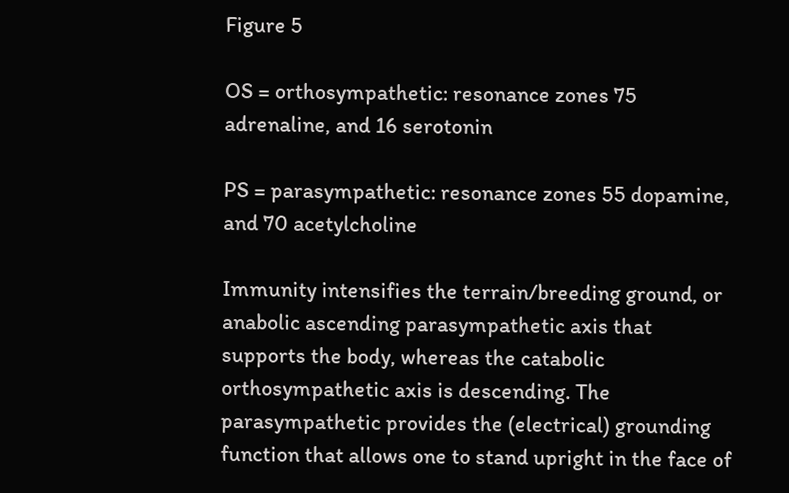Figure 5

OS = orthosympathetic: resonance zones 75 adrenaline, and 16 serotonin

PS = parasympathetic: resonance zones 55 dopamine, and 70 acetylcholine

Immunity intensifies the terrain/breeding ground, or anabolic ascending parasympathetic axis that supports the body, whereas the catabolic orthosympathetic axis is descending. The parasympathetic provides the (electrical) grounding function that allows one to stand upright in the face of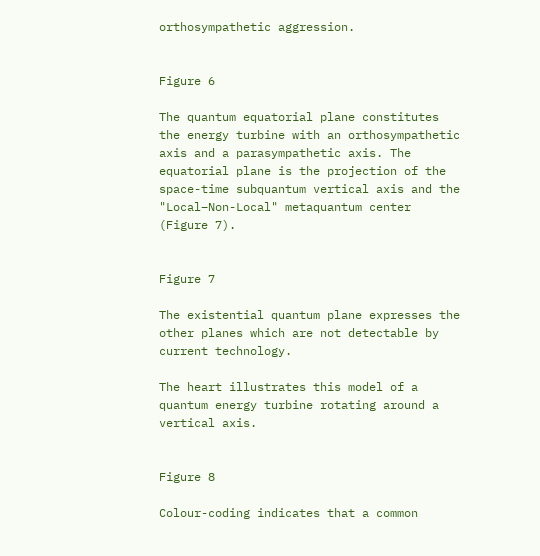orthosympathetic aggression.


Figure 6

The quantum equatorial plane constitutes the energy turbine with an orthosympathetic axis and a parasympathetic axis. The equatorial plane is the projection of the space-time subquantum vertical axis and the "Local–Non-Local" metaquantum center (Figure 7).


Figure 7

The existential quantum plane expresses the other planes which are not detectable by current technology.

The heart illustrates this model of a quantum energy turbine rotating around a vertical axis.


Figure 8

Colour-coding indicates that a common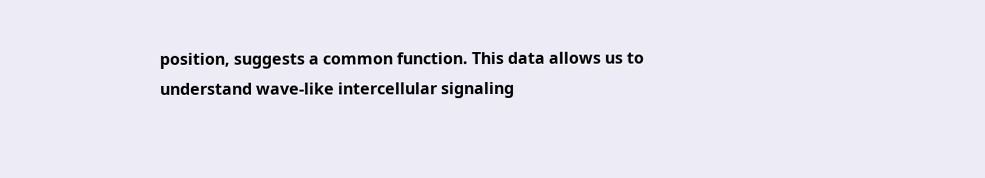position, suggests a common function. This data allows us to understand wave-like intercellular signaling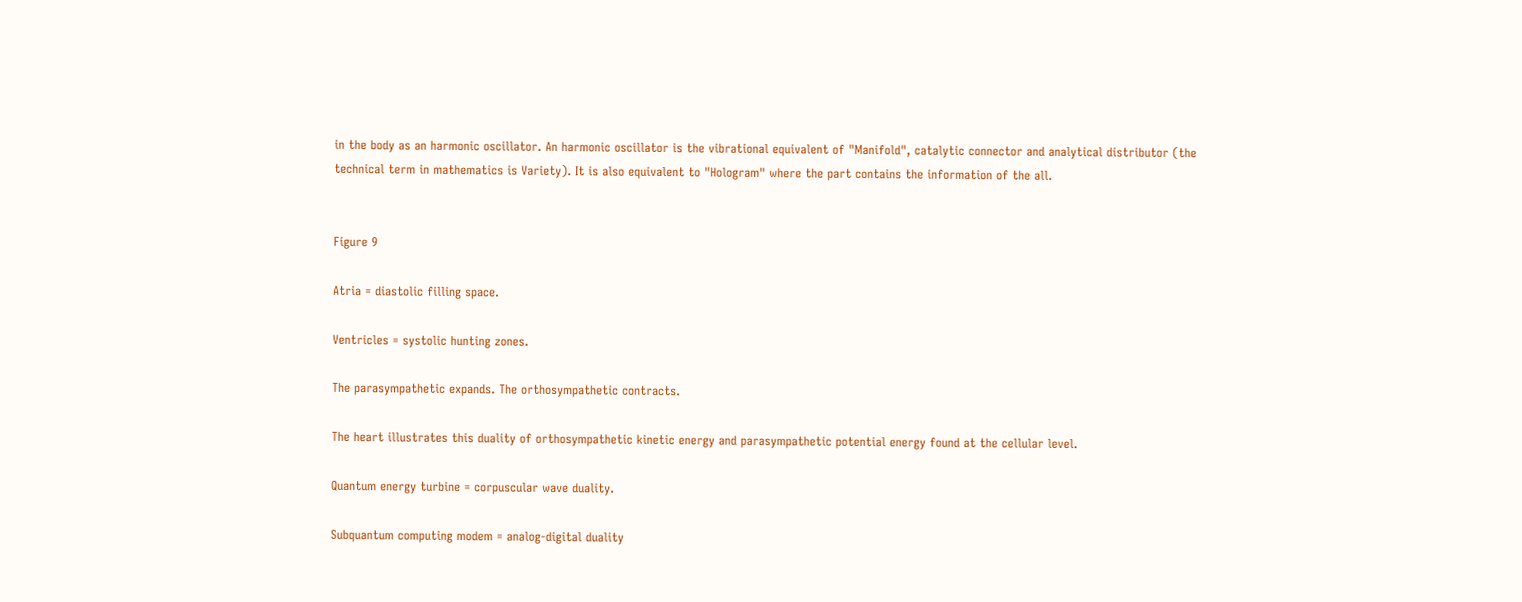in the body as an harmonic oscillator. An harmonic oscillator is the vibrational equivalent of "Manifold", catalytic connector and analytical distributor (the technical term in mathematics is Variety). It is also equivalent to "Hologram" where the part contains the information of the all.


Figure 9

Atria = diastolic filling space.

Ventricles = systolic hunting zones.

The parasympathetic expands. The orthosympathetic contracts.

The heart illustrates this duality of orthosympathetic kinetic energy and parasympathetic potential energy found at the cellular level.

Quantum energy turbine = corpuscular wave duality.

Subquantum computing modem = analog-digital duality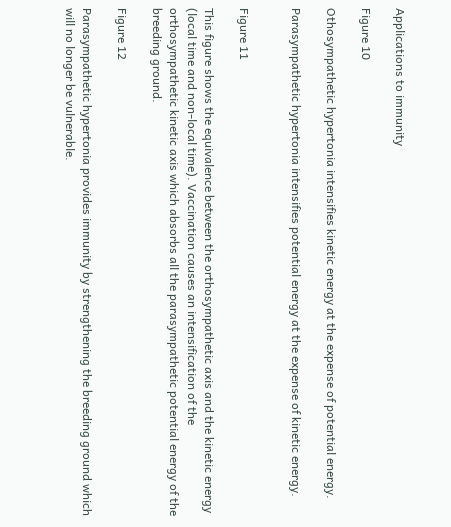Applications to immunity

Figure 10

Othosympathetic hypertonia intensifies kinetic energy at the expense of potential energy.

Parasympathetic hypertonia intensifies potential energy at the expense of kinetic energy.


Figure 11

This figure shows the equivalence between the orthosympathetic axis and the kinetic energy (local time and non-local time). Vaccination causes an intensification of the orthosympathetic kinetic axis which absorbs all the parasympathetic potential energy of the breeding ground.

Figure 12

Parasympathetic hypertonia provides immunity by strengthening the breeding ground which will no longer be vulnerable.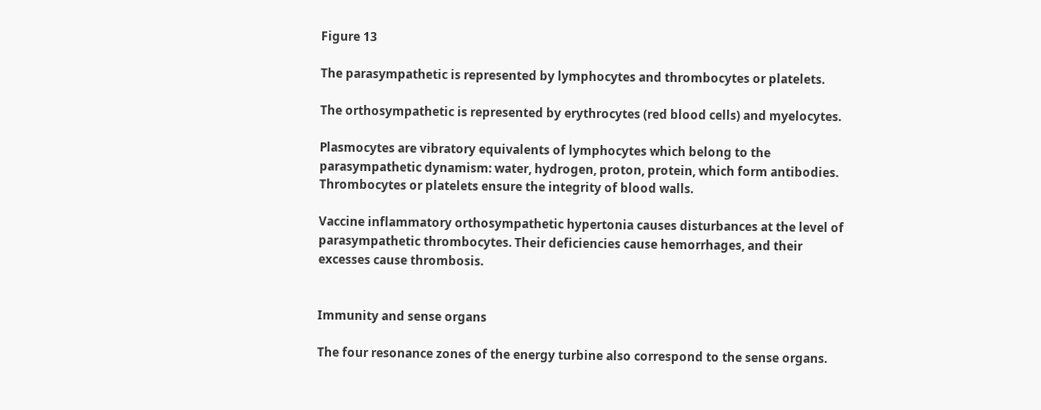Figure 13

The parasympathetic is represented by lymphocytes and thrombocytes or platelets.

The orthosympathetic is represented by erythrocytes (red blood cells) and myelocytes.

Plasmocytes are vibratory equivalents of lymphocytes which belong to the parasympathetic dynamism: water, hydrogen, proton, protein, which form antibodies. Thrombocytes or platelets ensure the integrity of blood walls.

Vaccine inflammatory orthosympathetic hypertonia causes disturbances at the level of parasympathetic thrombocytes. Their deficiencies cause hemorrhages, and their excesses cause thrombosis.


Immunity and sense organs

The four resonance zones of the energy turbine also correspond to the sense organs.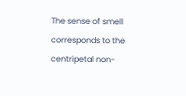The sense of smell corresponds to the centripetal non-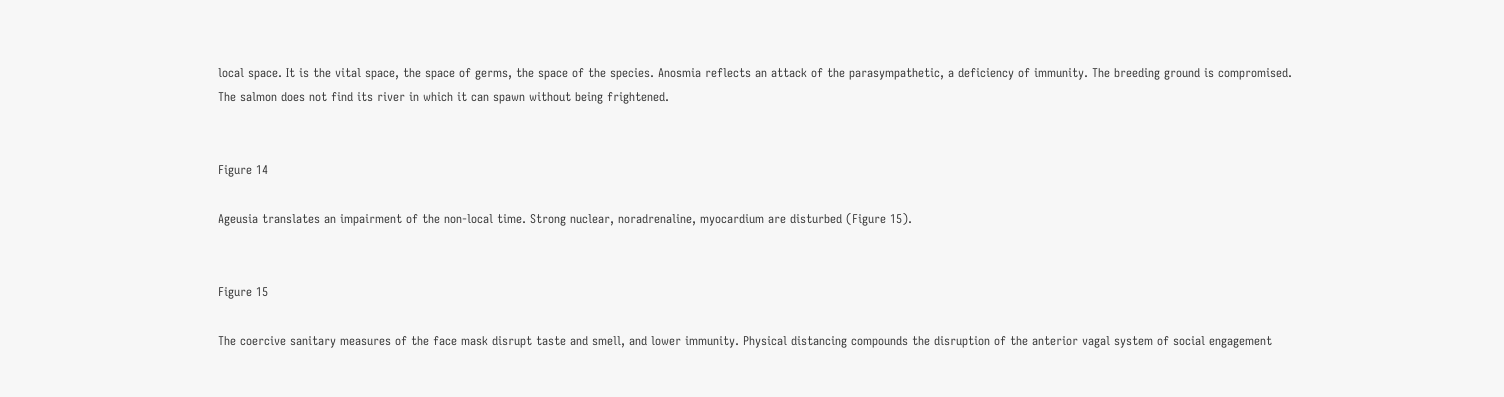local space. It is the vital space, the space of germs, the space of the species. Anosmia reflects an attack of the parasympathetic, a deficiency of immunity. The breeding ground is compromised. The salmon does not find its river in which it can spawn without being frightened.


Figure 14

Ageusia translates an impairment of the non-local time. Strong nuclear, noradrenaline, myocardium are disturbed (Figure 15).


Figure 15

The coercive sanitary measures of the face mask disrupt taste and smell, and lower immunity. Physical distancing compounds the disruption of the anterior vagal system of social engagement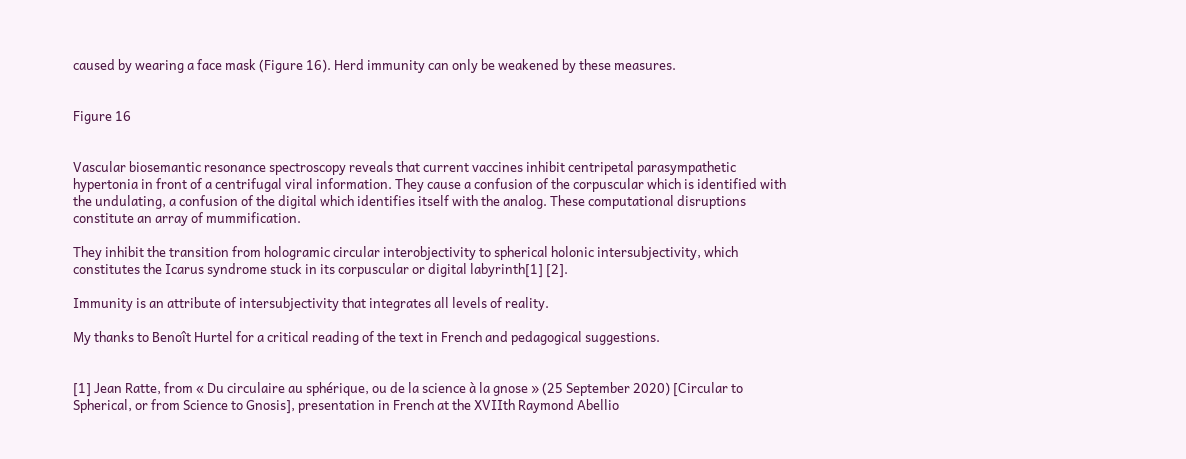caused by wearing a face mask (Figure 16). Herd immunity can only be weakened by these measures.


Figure 16


Vascular biosemantic resonance spectroscopy reveals that current vaccines inhibit centripetal parasympathetic hypertonia in front of a centrifugal viral information. They cause a confusion of the corpuscular which is identified with the undulating, a confusion of the digital which identifies itself with the analog. These computational disruptions constitute an array of mummification.

They inhibit the transition from hologramic circular interobjectivity to spherical holonic intersubjectivity, which constitutes the Icarus syndrome stuck in its corpuscular or digital labyrinth[1] [2].

Immunity is an attribute of intersubjectivity that integrates all levels of reality.

My thanks to Benoît Hurtel for a critical reading of the text in French and pedagogical suggestions.


[1] Jean Ratte, from « Du circulaire au sphérique, ou de la science à la gnose » (25 September 2020) [Circular to Spherical, or from Science to Gnosis], presentation in French at the XVIIth Raymond Abellio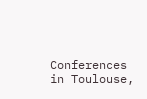Conferences in Toulouse,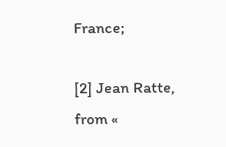France;

[2] Jean Ratte, from «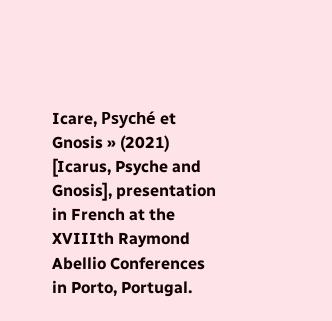Icare, Psyché et Gnosis » (2021) [Icarus, Psyche and Gnosis], presentation in French at the XVIIIth Raymond Abellio Conferences in Porto, Portugal.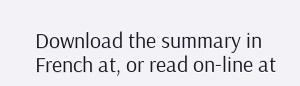Download the summary in French at, or read on-line at